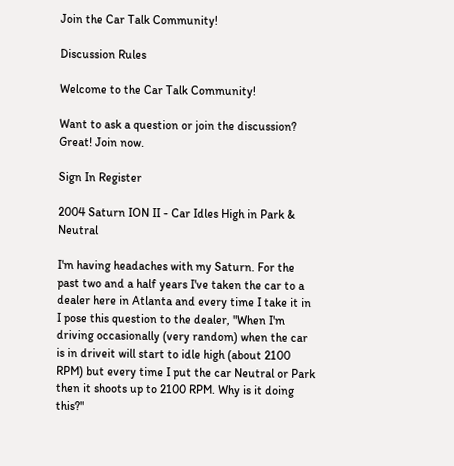Join the Car Talk Community!

Discussion Rules

Welcome to the Car Talk Community!

Want to ask a question or join the discussion? Great! Join now.

Sign In Register

2004 Saturn ION II - Car Idles High in Park & Neutral

I'm having headaches with my Saturn. For the past two and a half years I've taken the car to a dealer here in Atlanta and every time I take it in I pose this question to the dealer, "When I'm driving occasionally (very random) when the car is in driveit will start to idle high (about 2100 RPM) but every time I put the car Neutral or Park then it shoots up to 2100 RPM. Why is it doing this?"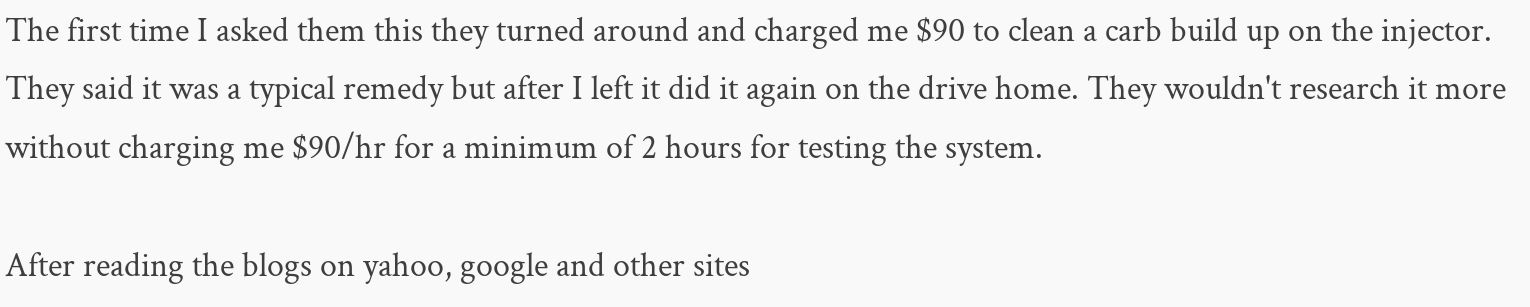The first time I asked them this they turned around and charged me $90 to clean a carb build up on the injector. They said it was a typical remedy but after I left it did it again on the drive home. They wouldn't research it more without charging me $90/hr for a minimum of 2 hours for testing the system.

After reading the blogs on yahoo, google and other sites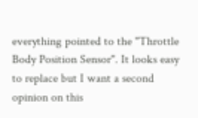everything pointed to the "Throttle Body Position Sensor". It looks easy to replace but I want a second opinion on this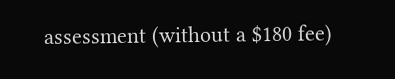assessment (without a $180 fee)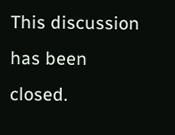This discussion has been closed.